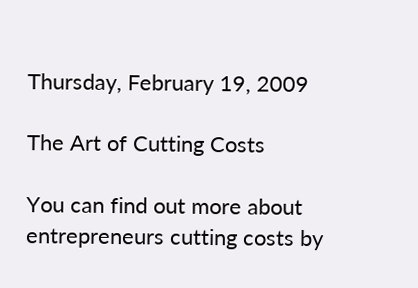Thursday, February 19, 2009

The Art of Cutting Costs

You can find out more about entrepreneurs cutting costs by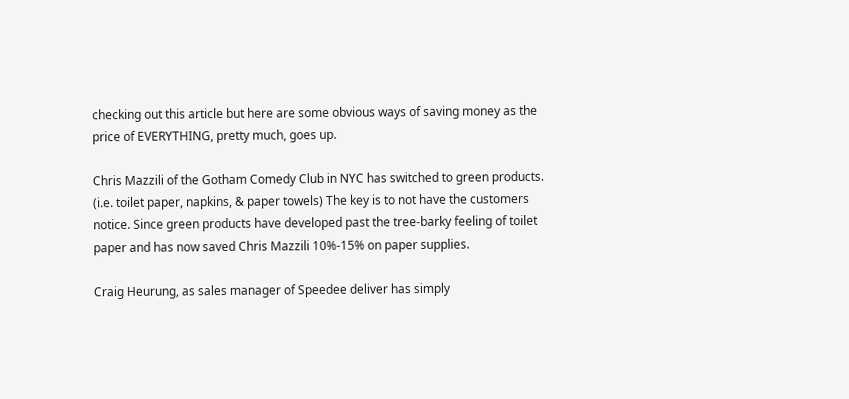checking out this article but here are some obvious ways of saving money as the price of EVERYTHING, pretty much, goes up.

Chris Mazzili of the Gotham Comedy Club in NYC has switched to green products. (i.e. toilet paper, napkins, & paper towels) The key is to not have the customers notice. Since green products have developed past the tree-barky feeling of toilet paper and has now saved Chris Mazzili 10%-15% on paper supplies.

Craig Heurung, as sales manager of Speedee deliver has simply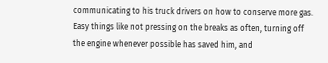communicating to his truck drivers on how to conserve more gas. Easy things like not pressing on the breaks as often, turning off the engine whenever possible has saved him, and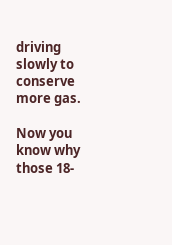driving slowly to conserve more gas.

Now you know why those 18-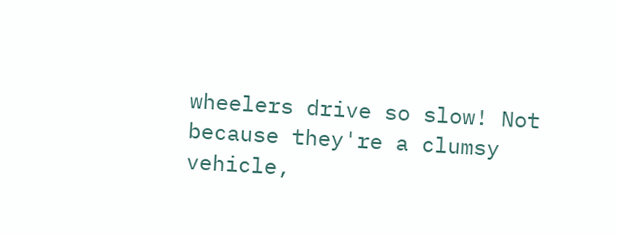wheelers drive so slow! Not because they're a clumsy vehicle,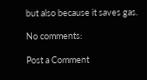but also because it saves gas.

No comments:

Post a Comment